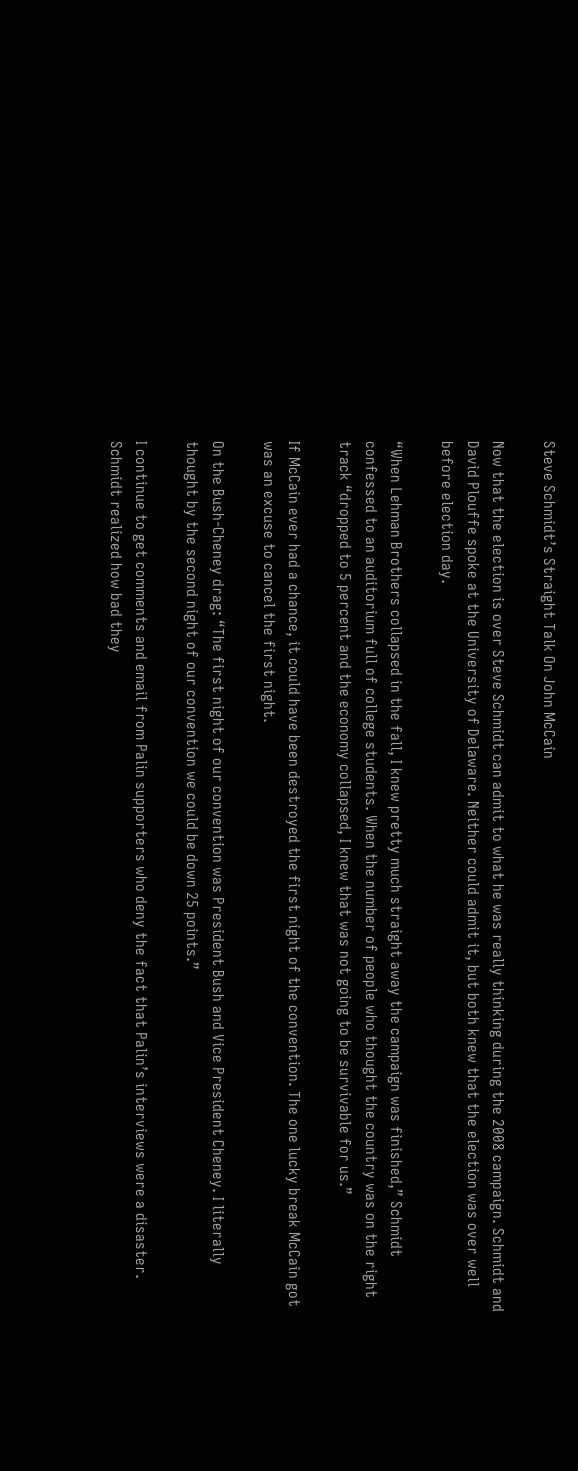Steve Schmidt’s Straight Talk On John McCain

Now that the election is over Steve Schmidt can admit to what he was really thinking during the 2008 campaign. Schmidt and David Plouffe spoke at the University of Delaware. Neither could admit it, but both knew that the election was over well before election day.

“When Lehman Brothers collapsed in the fall, I knew pretty much straight away the campaign was finished,” Schmidt confessed to an auditorium full of college students. When the number of people who thought the country was on the right track “dropped to 5 percent and the economy collapsed, I knew that was not going to be survivable for us.”

If McCain ever had a chance, it could have been destroyed the first night of the convention. The one lucky break McCain got was an excuse to cancel the first night.

On the Bush-Cheney drag: “The first night of our convention was President Bush and Vice President Cheney. I literally thought by the second night of our convention we could be down 25 points.”

I continue to get comments and email from Palin supporters who deny the fact that Palin’s interviews were a disaster. Schmidt realized how bad they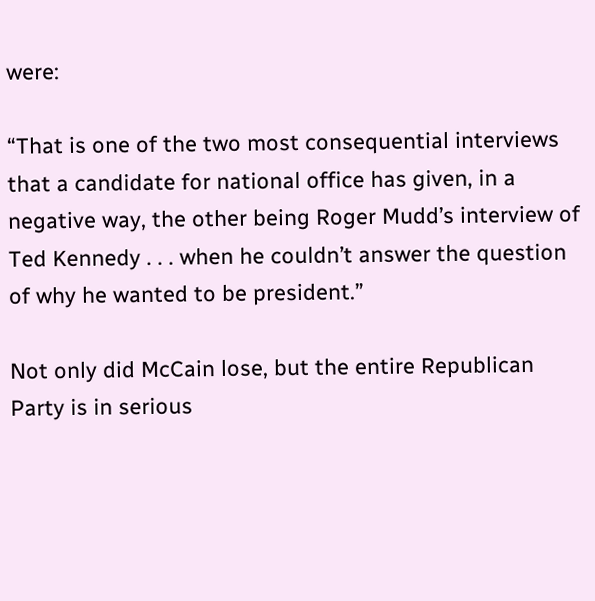were:

“That is one of the two most consequential interviews that a candidate for national office has given, in a negative way, the other being Roger Mudd’s interview of Ted Kennedy . . . when he couldn’t answer the question of why he wanted to be president.”

Not only did McCain lose, but the entire Republican Party is in serious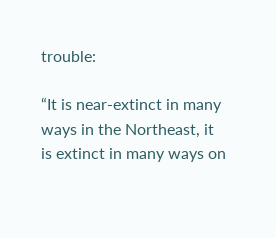trouble:

“It is near-extinct in many ways in the Northeast, it is extinct in many ways on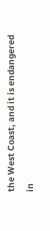the West Coast, and it is endangered in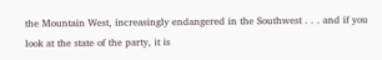the Mountain West, increasingly endangered in the Southwest . . . and if you look at the state of the party, it is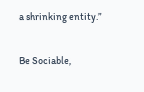a shrinking entity.”

Be Sociable,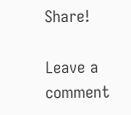Share!

Leave a comment